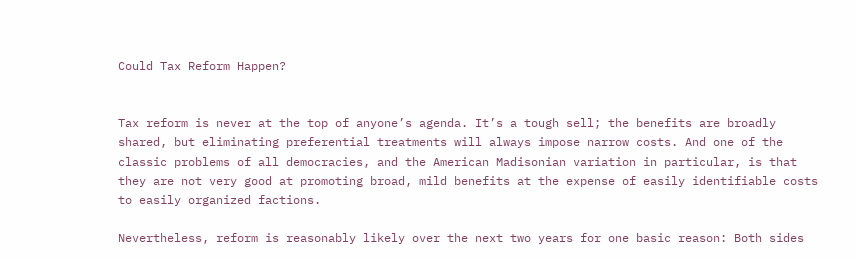Could Tax Reform Happen?


Tax reform is never at the top of anyone’s agenda. It’s a tough sell; the benefits are broadly shared, but eliminating preferential treatments will always impose narrow costs. And one of the classic problems of all democracies, and the American Madisonian variation in particular, is that they are not very good at promoting broad, mild benefits at the expense of easily identifiable costs to easily organized factions.

Nevertheless, reform is reasonably likely over the next two years for one basic reason: Both sides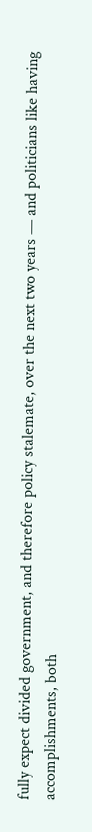fully expect divided government, and therefore policy stalemate, over the next two years — and politicians like having accomplishments, both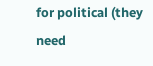for political (they need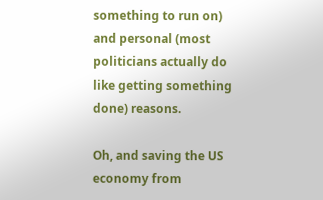something to run on) and personal (most politicians actually do like getting something done) reasons.

Oh, and saving the US economy from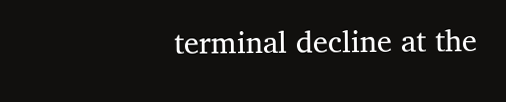terminal decline at the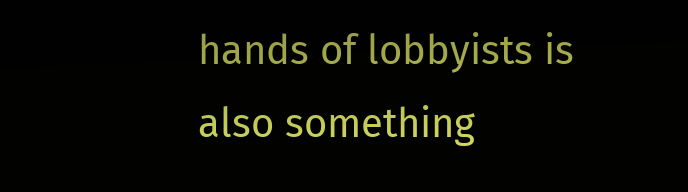hands of lobbyists is also something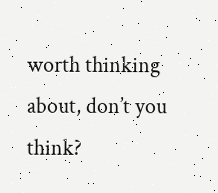worth thinking about, don’t you think?